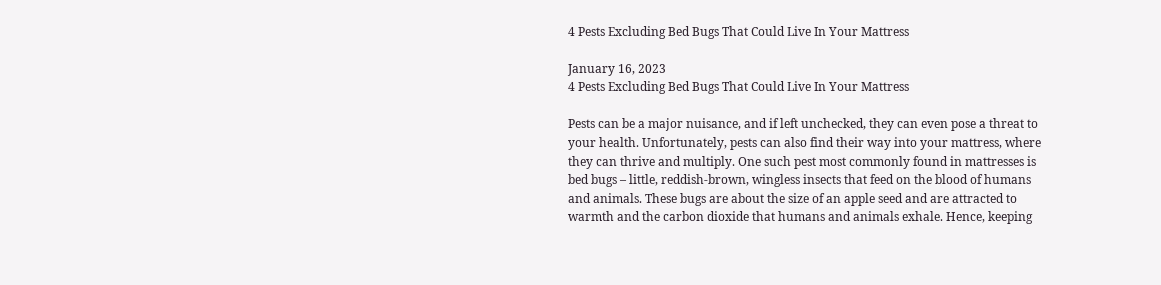4 Pests Excluding Bed Bugs That Could Live In Your Mattress

January 16, 2023
4 Pests Excluding Bed Bugs That Could Live In Your Mattress

Pests can be a major nuisance, and if left unchecked, they can even pose a threat to your health. Unfortunately, pests can also find their way into your mattress, where they can thrive and multiply. One such pest most commonly found in mattresses is bed bugs – little, reddish-brown, wingless insects that feed on the blood of humans and animals. These bugs are about the size of an apple seed and are attracted to warmth and the carbon dioxide that humans and animals exhale. Hence, keeping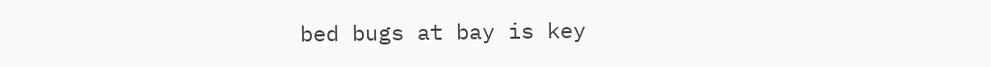bed bugs at bay is key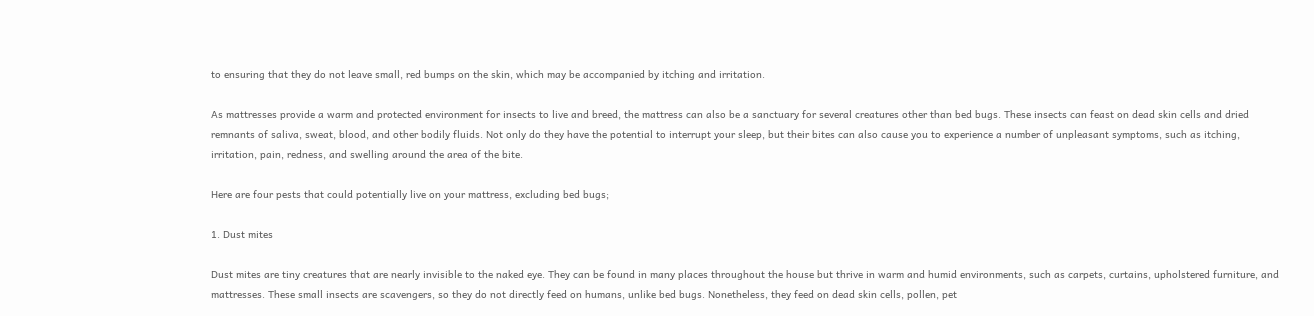to ensuring that they do not leave small, red bumps on the skin, which may be accompanied by itching and irritation.

As mattresses provide a warm and protected environment for insects to live and breed, the mattress can also be a sanctuary for several creatures other than bed bugs. These insects can feast on dead skin cells and dried remnants of saliva, sweat, blood, and other bodily fluids. Not only do they have the potential to interrupt your sleep, but their bites can also cause you to experience a number of unpleasant symptoms, such as itching, irritation, pain, redness, and swelling around the area of the bite.

Here are four pests that could potentially live on your mattress, excluding bed bugs;

1. Dust mites

Dust mites are tiny creatures that are nearly invisible to the naked eye. They can be found in many places throughout the house but thrive in warm and humid environments, such as carpets, curtains, upholstered furniture, and mattresses. These small insects are scavengers, so they do not directly feed on humans, unlike bed bugs. Nonetheless, they feed on dead skin cells, pollen, pet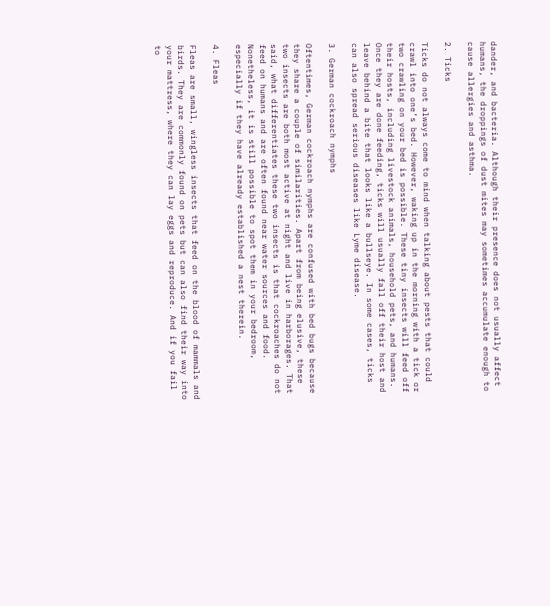dander, and bacteria. Although their presence does not usually affect humans, the droppings of dust mites may sometimes accumulate enough to cause allergies and asthma.

2. Ticks

Ticks do not always come to mind when talking about pests that could crawl into one’s bed. However, waking up in the morning with a tick or two crawling on your bed is possible. These tiny insects will feed off their hosts, including livestock animals, household pets, and humans. Once they are done feeding, ticks will usually fall off their host and leave behind a bite that looks like a bullseye. In some cases, ticks can also spread serious diseases like Lyme disease.

3. German cockroach nymphs

Oftentimes, German cockroach nymphs are confused with bed bugs because they share a couple of similarities. Apart from being elusive, these two insects are both most active at night and live in harborages. That said, what differentiates these two insects is that cockroaches do not feed on humans and are often found near water sources and food. Nonetheless, it is still possible to spot them in your bedroom, especially if they have already established a nest therein.

4. Fleas

Fleas are small, wingless insects that feed on the blood of mammals and birds. They are commonly found on pets but can also find their way into your mattress, where they can lay eggs and reproduce. And if you fail to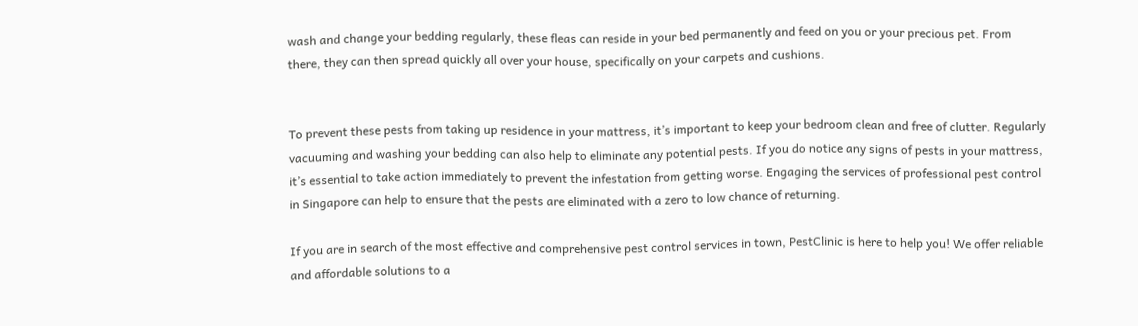wash and change your bedding regularly, these fleas can reside in your bed permanently and feed on you or your precious pet. From there, they can then spread quickly all over your house, specifically on your carpets and cushions.


To prevent these pests from taking up residence in your mattress, it’s important to keep your bedroom clean and free of clutter. Regularly vacuuming and washing your bedding can also help to eliminate any potential pests. If you do notice any signs of pests in your mattress, it’s essential to take action immediately to prevent the infestation from getting worse. Engaging the services of professional pest control in Singapore can help to ensure that the pests are eliminated with a zero to low chance of returning.

If you are in search of the most effective and comprehensive pest control services in town, PestClinic is here to help you! We offer reliable and affordable solutions to a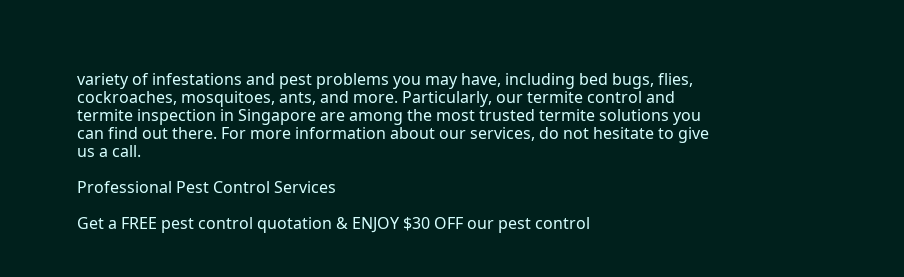variety of infestations and pest problems you may have, including bed bugs, flies, cockroaches, mosquitoes, ants, and more. Particularly, our termite control and termite inspection in Singapore are among the most trusted termite solutions you can find out there. For more information about our services, do not hesitate to give us a call.

Professional Pest Control Services

Get a FREE pest control quotation & ENJOY $30 OFF our pest control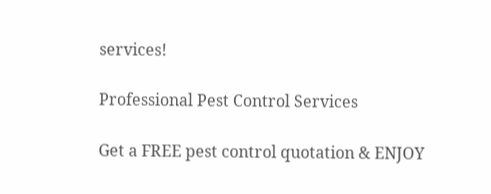services!

Professional Pest Control Services

Get a FREE pest control quotation & ENJOY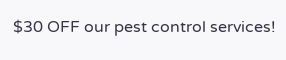$30 OFF our pest control services!